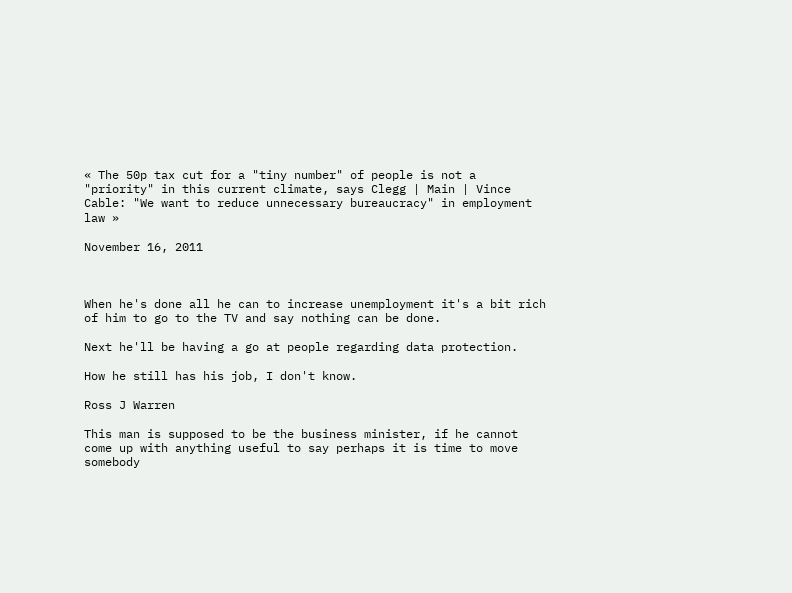« The 50p tax cut for a "tiny number" of people is not a "priority" in this current climate, says Clegg | Main | Vince Cable: "We want to reduce unnecessary bureaucracy" in employment law »

November 16, 2011



When he's done all he can to increase unemployment it's a bit rich of him to go to the TV and say nothing can be done.

Next he'll be having a go at people regarding data protection.

How he still has his job, I don't know.

Ross J Warren

This man is supposed to be the business minister, if he cannot come up with anything useful to say perhaps it is time to move somebody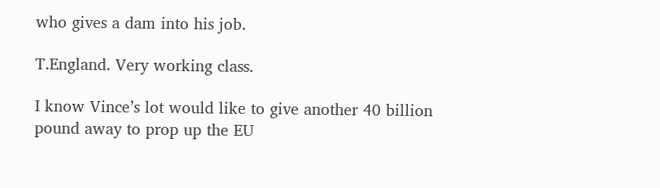who gives a dam into his job.

T.England. Very working class.

I know Vince’s lot would like to give another 40 billion pound away to prop up the EU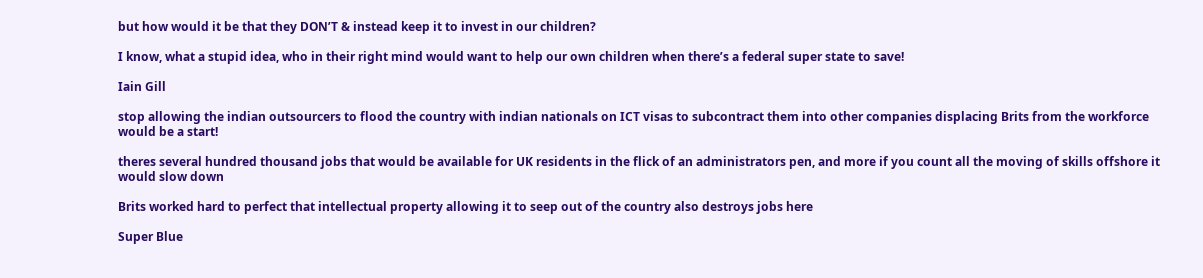but how would it be that they DON’T & instead keep it to invest in our children?

I know, what a stupid idea, who in their right mind would want to help our own children when there’s a federal super state to save!

Iain Gill

stop allowing the indian outsourcers to flood the country with indian nationals on ICT visas to subcontract them into other companies displacing Brits from the workforce would be a start!

theres several hundred thousand jobs that would be available for UK residents in the flick of an administrators pen, and more if you count all the moving of skills offshore it would slow down

Brits worked hard to perfect that intellectual property allowing it to seep out of the country also destroys jobs here

Super Blue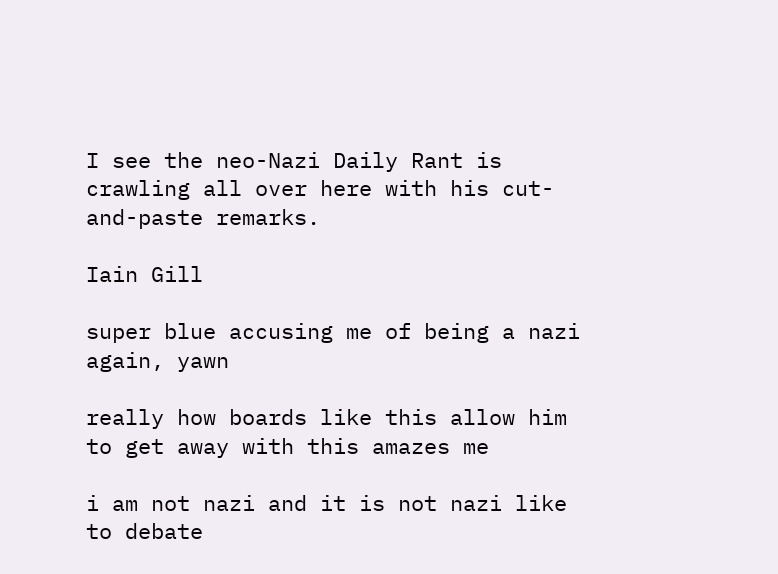I see the neo-Nazi Daily Rant is crawling all over here with his cut-and-paste remarks.

Iain Gill

super blue accusing me of being a nazi again, yawn

really how boards like this allow him to get away with this amazes me

i am not nazi and it is not nazi like to debate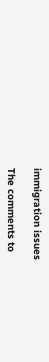immigration issues

The comments to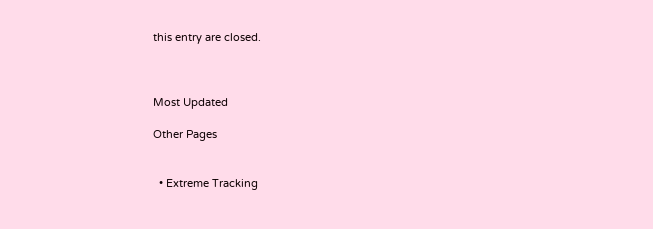this entry are closed.



Most Updated

Other Pages


  • Extreme Tracking